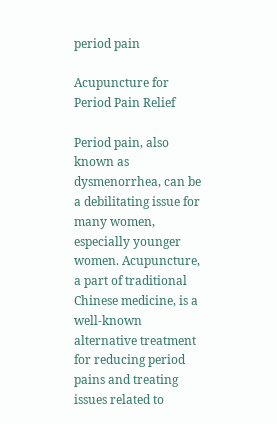period pain

Acupuncture for Period Pain Relief

Period pain, also known as dysmenorrhea, can be a debilitating issue for many women, especially younger women. Acupuncture, a part of traditional Chinese medicine, is a well-known alternative treatment for reducing period pains and treating issues related to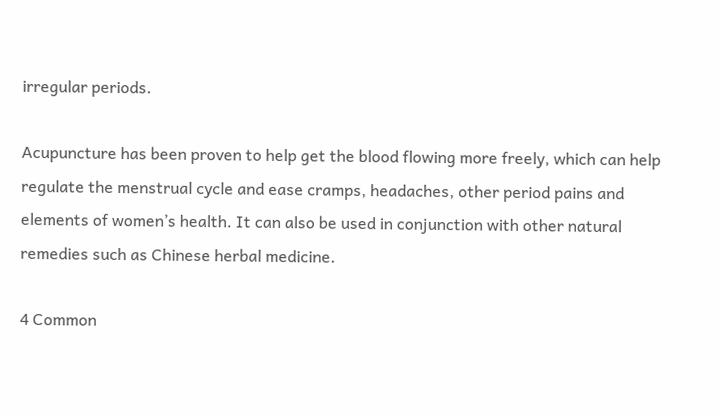irregular periods.

Acupuncture has been proven to help get the blood flowing more freely, which can help regulate the menstrual cycle and ease cramps, headaches, other period pains and elements of women’s health. It can also be used in conjunction with other natural remedies such as Chinese herbal medicine.

4 Common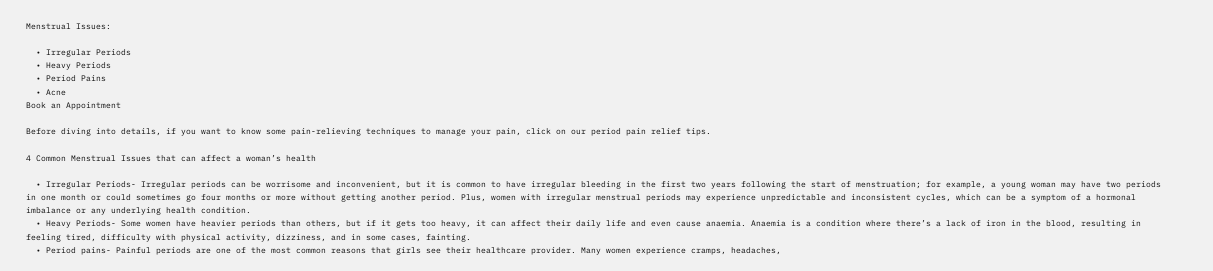Menstrual Issues:

  • Irregular Periods
  • Heavy Periods
  • Period Pains
  • Acne
Book an Appointment

Before diving into details, if you want to know some pain-relieving techniques to manage your pain, click on our period pain relief tips.

4 Common Menstrual Issues that can affect a woman’s health

  • Irregular Periods- Irregular periods can be worrisome and inconvenient, but it is common to have irregular bleeding in the first two years following the start of menstruation; for example, a young woman may have two periods in one month or could sometimes go four months or more without getting another period. Plus, women with irregular menstrual periods may experience unpredictable and inconsistent cycles, which can be a symptom of a hormonal imbalance or any underlying health condition.
  • Heavy Periods- Some women have heavier periods than others, but if it gets too heavy, it can affect their daily life and even cause anaemia. Anaemia is a condition where there’s a lack of iron in the blood, resulting in feeling tired, difficulty with physical activity, dizziness, and in some cases, fainting.
  • Period pains- Painful periods are one of the most common reasons that girls see their healthcare provider. Many women experience cramps, headaches,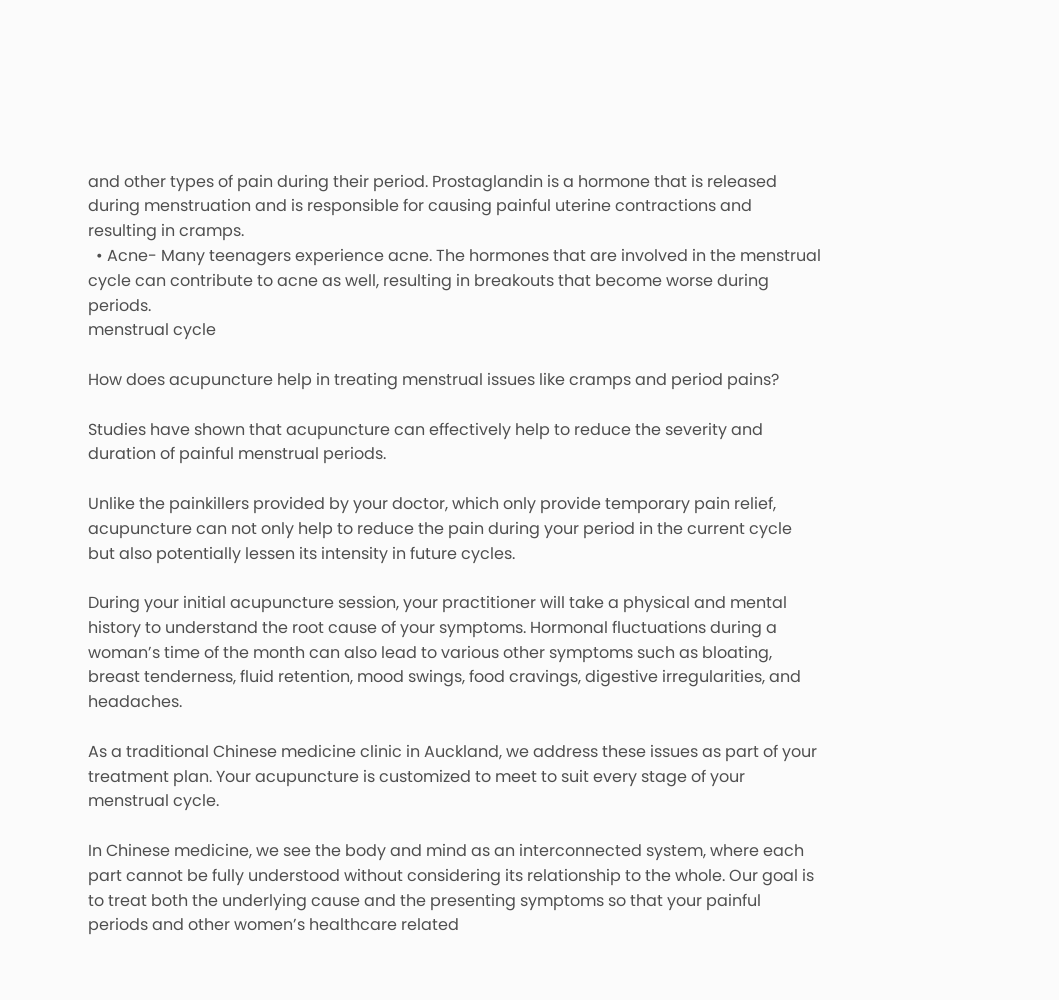and other types of pain during their period. Prostaglandin is a hormone that is released during menstruation and is responsible for causing painful uterine contractions and resulting in cramps.
  • Acne- Many teenagers experience acne. The hormones that are involved in the menstrual cycle can contribute to acne as well, resulting in breakouts that become worse during periods.
menstrual cycle

How does acupuncture help in treating menstrual issues like cramps and period pains?

Studies have shown that acupuncture can effectively help to reduce the severity and duration of painful menstrual periods.

Unlike the painkillers provided by your doctor, which only provide temporary pain relief, acupuncture can not only help to reduce the pain during your period in the current cycle but also potentially lessen its intensity in future cycles.

During your initial acupuncture session, your practitioner will take a physical and mental history to understand the root cause of your symptoms. Hormonal fluctuations during a woman’s time of the month can also lead to various other symptoms such as bloating, breast tenderness, fluid retention, mood swings, food cravings, digestive irregularities, and headaches.

As a traditional Chinese medicine clinic in Auckland, we address these issues as part of your treatment plan. Your acupuncture is customized to meet to suit every stage of your menstrual cycle.

In Chinese medicine, we see the body and mind as an interconnected system, where each part cannot be fully understood without considering its relationship to the whole. Our goal is to treat both the underlying cause and the presenting symptoms so that your painful periods and other women’s healthcare related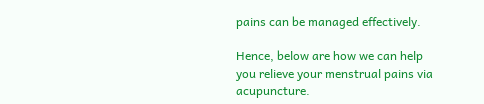pains can be managed effectively.

Hence, below are how we can help you relieve your menstrual pains via acupuncture.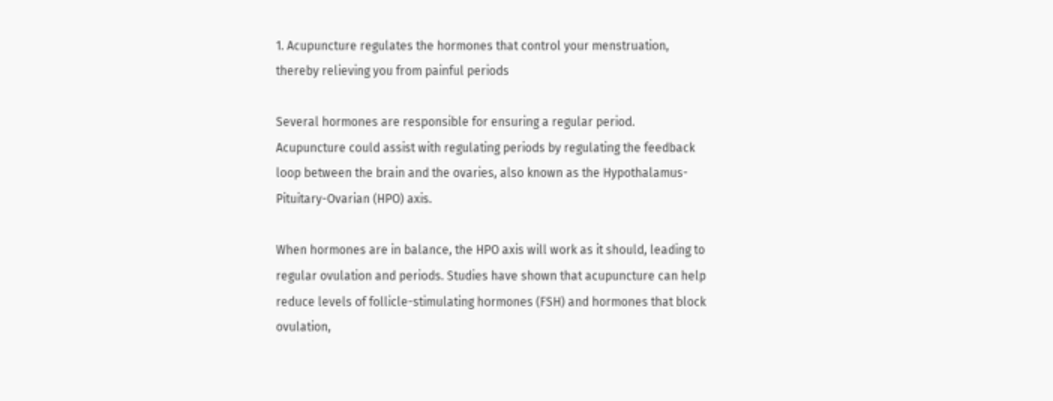1. Acupuncture regulates the hormones that control your menstruation, thereby relieving you from painful periods

Several hormones are responsible for ensuring a regular period. Acupuncture could assist with regulating periods by regulating the feedback loop between the brain and the ovaries, also known as the Hypothalamus-Pituitary-Ovarian (HPO) axis.

When hormones are in balance, the HPO axis will work as it should, leading to regular ovulation and periods. Studies have shown that acupuncture can help reduce levels of follicle-stimulating hormones (FSH) and hormones that block ovulation,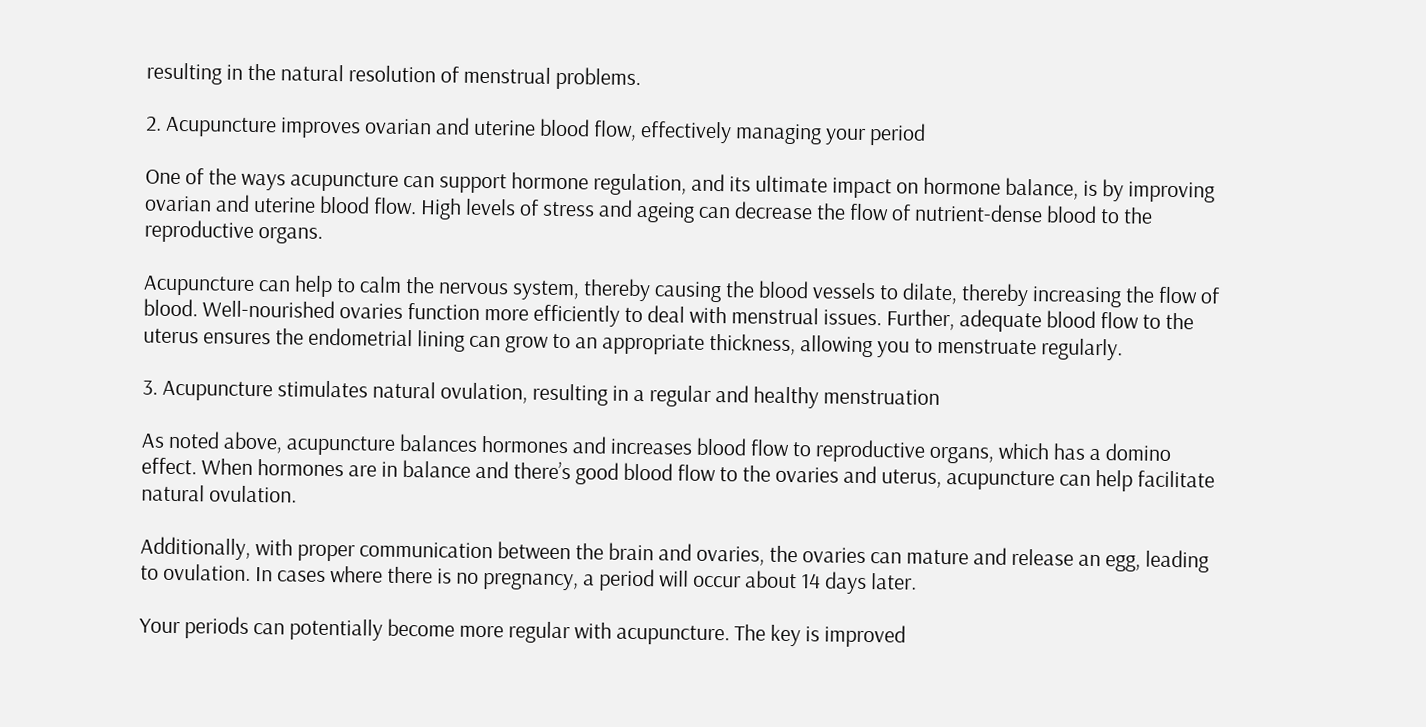resulting in the natural resolution of menstrual problems.

2. Acupuncture improves ovarian and uterine blood flow, effectively managing your period

One of the ways acupuncture can support hormone regulation, and its ultimate impact on hormone balance, is by improving ovarian and uterine blood flow. High levels of stress and ageing can decrease the flow of nutrient-dense blood to the reproductive organs.

Acupuncture can help to calm the nervous system, thereby causing the blood vessels to dilate, thereby increasing the flow of blood. Well-nourished ovaries function more efficiently to deal with menstrual issues. Further, adequate blood flow to the uterus ensures the endometrial lining can grow to an appropriate thickness, allowing you to menstruate regularly.

3. Acupuncture stimulates natural ovulation, resulting in a regular and healthy menstruation

As noted above, acupuncture balances hormones and increases blood flow to reproductive organs, which has a domino effect. When hormones are in balance and there’s good blood flow to the ovaries and uterus, acupuncture can help facilitate natural ovulation.

Additionally, with proper communication between the brain and ovaries, the ovaries can mature and release an egg, leading to ovulation. In cases where there is no pregnancy, a period will occur about 14 days later.

Your periods can potentially become more regular with acupuncture. The key is improved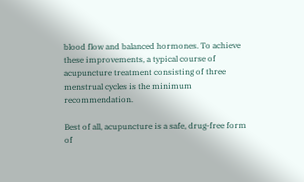blood flow and balanced hormones. To achieve these improvements, a typical course of acupuncture treatment consisting of three menstrual cycles is the minimum recommendation.

Best of all, acupuncture is a safe, drug-free form of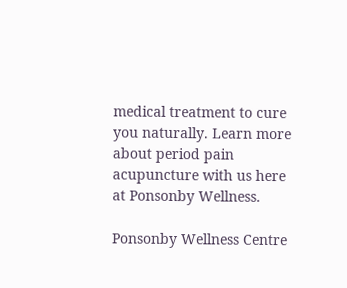medical treatment to cure you naturally. Learn more about period pain acupuncture with us here at Ponsonby Wellness.

Ponsonby Wellness Centre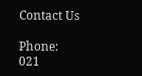Contact Us

Phone: 021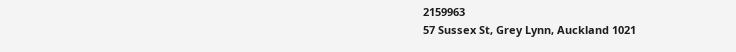2159963
57 Sussex St, Grey Lynn, Auckland 1021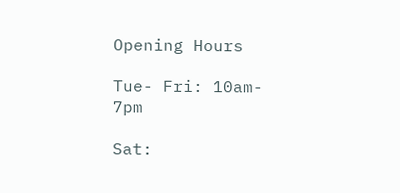Opening Hours

Tue- Fri: 10am- 7pm

Sat: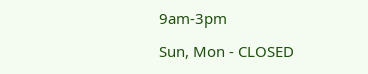9am-3pm

Sun, Mon - CLOSED